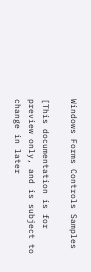Windows Forms Controls Samples

[This documentation is for preview only, and is subject to change in later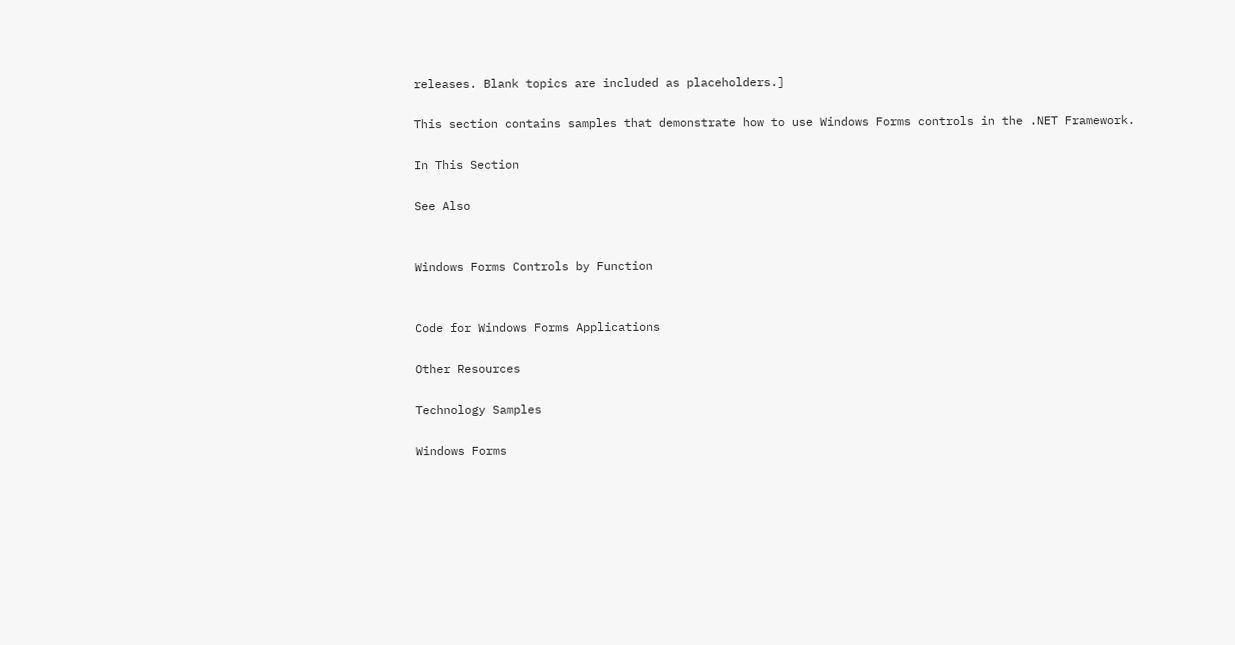releases. Blank topics are included as placeholders.]

This section contains samples that demonstrate how to use Windows Forms controls in the .NET Framework.

In This Section

See Also


Windows Forms Controls by Function


Code for Windows Forms Applications

Other Resources

Technology Samples

Windows Forms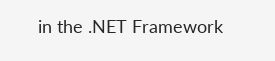in the .NET Framework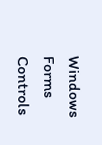Windows Forms Controls